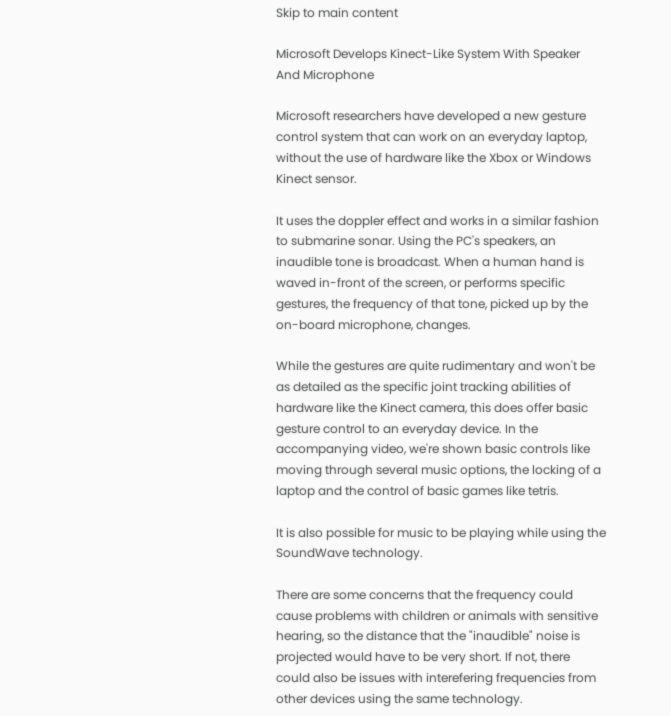Skip to main content

Microsoft Develops Kinect-Like System With Speaker And Microphone

Microsoft researchers have developed a new gesture control system that can work on an everyday laptop, without the use of hardware like the Xbox or Windows Kinect sensor.

It uses the doppler effect and works in a similar fashion to submarine sonar. Using the PC's speakers, an inaudible tone is broadcast. When a human hand is waved in-front of the screen, or performs specific gestures, the frequency of that tone, picked up by the on-board microphone, changes.

While the gestures are quite rudimentary and won't be as detailed as the specific joint tracking abilities of hardware like the Kinect camera, this does offer basic gesture control to an everyday device. In the accompanying video, we're shown basic controls like moving through several music options, the locking of a laptop and the control of basic games like tetris.

It is also possible for music to be playing while using the SoundWave technology.

There are some concerns that the frequency could cause problems with children or animals with sensitive hearing, so the distance that the "inaudible" noise is projected would have to be very short. If not, there could also be issues with interefering frequencies from other devices using the same technology.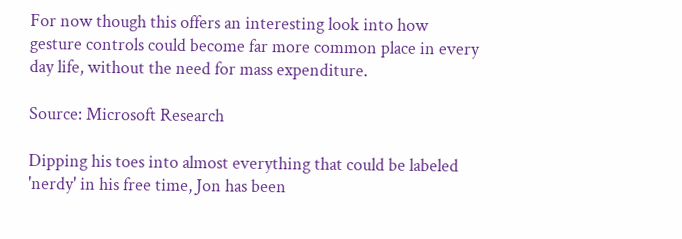For now though this offers an interesting look into how gesture controls could become far more common place in every day life, without the need for mass expenditure.

Source: Microsoft Research

Dipping his toes into almost everything that could be labeled 'nerdy' in his free time, Jon has been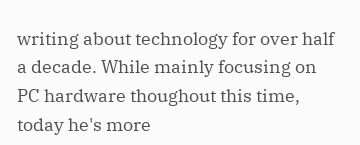writing about technology for over half a decade. While mainly focusing on PC hardware thoughout this time, today he's more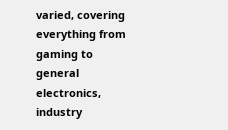varied, covering everything from gaming to general electronics, industry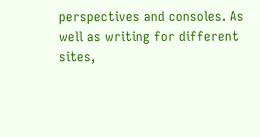perspectives and consoles. As well as writing for different sites,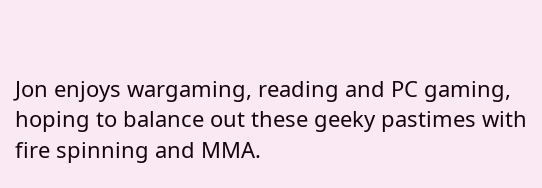Jon enjoys wargaming, reading and PC gaming, hoping to balance out these geeky pastimes with fire spinning and MMA.